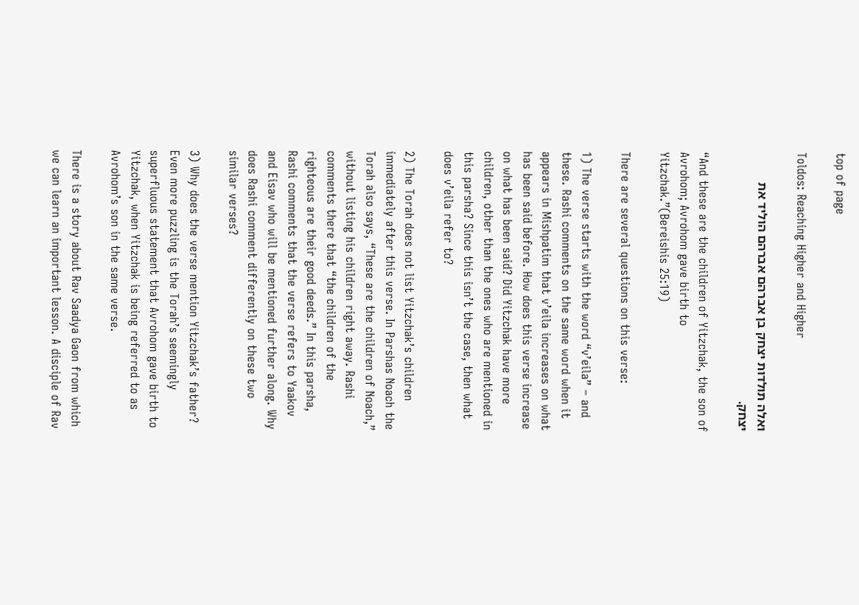top of page

Toldos: Reaching Higher and Higher

ואלה תולדות יצחק בן אברהם אברהם הוליד את יצחק.

“And these are the children of Yitzchak, the son of Avrohom; Avrohom gave birth to Yitzchak.”(Bereishis 25:19)

There are several questions on this verse:

1) The verse starts with the word “v’eila” – and these. Rashi comments on the same word when it appears in Mishpatim that v’eila increases on what has been said before. How does this verse increase on what has been said? Did Yitzchak have more children, other than the ones who are mentioned in this parsha? Since this isn’t the case, then what does v’eila refer to?

2) The Torah does not list Yitzchak’s children immediately after this verse. In Parshas Noach the Torah also says, “These are the children of Noach,” without listing his children right away. Rashi comments there that “the children of the righteous are their good deeds.” In this parsha, Rashi comments that the verse refers to Yaakov and Eisav who will be mentioned further along. Why does Rashi comment differently on these two similar verses?

3) Why does the verse mention Yitzchak’s father? Even more puzzling is the Torah’s seemingly superfluous statement that Avrohom gave birth to Yitzchak, when Yitzchak is being referred to as Avrohom’s son in the same verse.

There is a story about Rav Saadya Gaon from which we can learn an important lesson. A disciple of Rav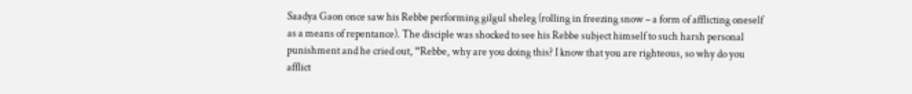Saadya Gaon once saw his Rebbe performing gilgul sheleg (rolling in freezing snow – a form of afflicting oneself as a means of repentance). The disciple was shocked to see his Rebbe subject himself to such harsh personal punishment and he cried out, “Rebbe, why are you doing this? I know that you are righteous, so why do you afflict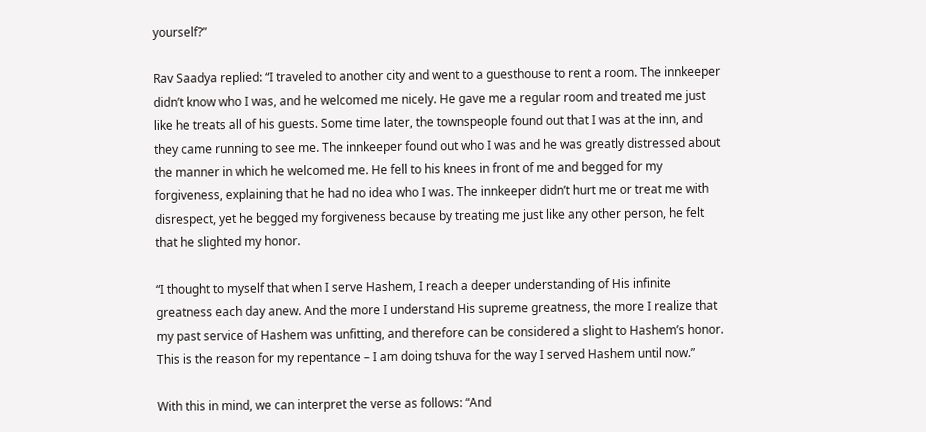yourself?”

Rav Saadya replied: “I traveled to another city and went to a guesthouse to rent a room. The innkeeper didn’t know who I was, and he welcomed me nicely. He gave me a regular room and treated me just like he treats all of his guests. Some time later, the townspeople found out that I was at the inn, and they came running to see me. The innkeeper found out who I was and he was greatly distressed about the manner in which he welcomed me. He fell to his knees in front of me and begged for my forgiveness, explaining that he had no idea who I was. The innkeeper didn’t hurt me or treat me with disrespect, yet he begged my forgiveness because by treating me just like any other person, he felt that he slighted my honor.

“I thought to myself that when I serve Hashem, I reach a deeper understanding of His infinite greatness each day anew. And the more I understand His supreme greatness, the more I realize that my past service of Hashem was unfitting, and therefore can be considered a slight to Hashem’s honor. This is the reason for my repentance – I am doing tshuva for the way I served Hashem until now.”

With this in mind, we can interpret the verse as follows: “And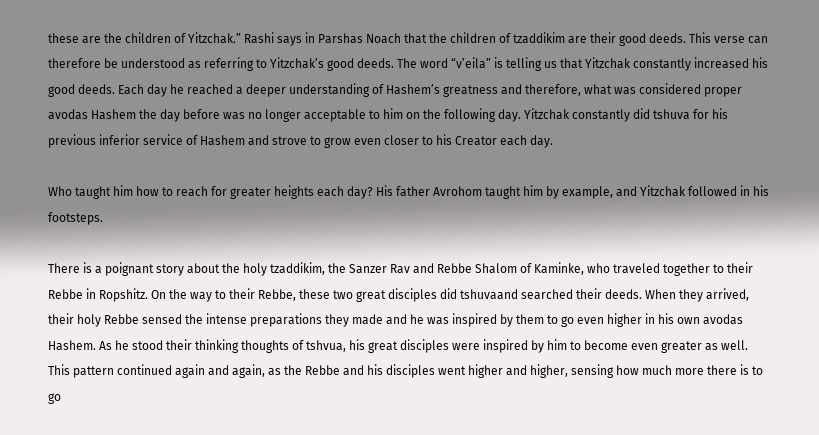these are the children of Yitzchak.” Rashi says in Parshas Noach that the children of tzaddikim are their good deeds. This verse can therefore be understood as referring to Yitzchak’s good deeds. The word “v’eila” is telling us that Yitzchak constantly increased his good deeds. Each day he reached a deeper understanding of Hashem’s greatness and therefore, what was considered proper avodas Hashem the day before was no longer acceptable to him on the following day. Yitzchak constantly did tshuva for his previous inferior service of Hashem and strove to grow even closer to his Creator each day.

Who taught him how to reach for greater heights each day? His father Avrohom taught him by example, and Yitzchak followed in his footsteps.

There is a poignant story about the holy tzaddikim, the Sanzer Rav and Rebbe Shalom of Kaminke, who traveled together to their Rebbe in Ropshitz. On the way to their Rebbe, these two great disciples did tshuvaand searched their deeds. When they arrived, their holy Rebbe sensed the intense preparations they made and he was inspired by them to go even higher in his own avodas Hashem. As he stood their thinking thoughts of tshvua, his great disciples were inspired by him to become even greater as well. This pattern continued again and again, as the Rebbe and his disciples went higher and higher, sensing how much more there is to go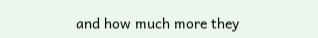and how much more they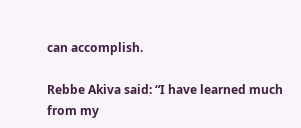can accomplish.

Rebbe Akiva said: “I have learned much from my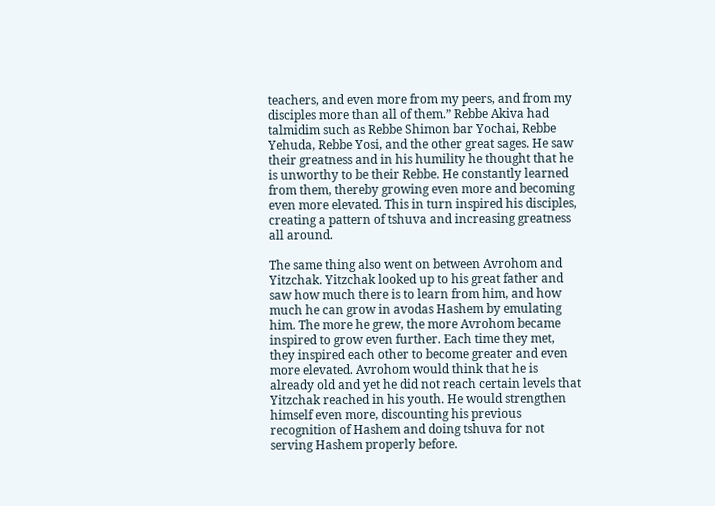teachers, and even more from my peers, and from my disciples more than all of them.” Rebbe Akiva had talmidim such as Rebbe Shimon bar Yochai, Rebbe Yehuda, Rebbe Yosi, and the other great sages. He saw their greatness and in his humility he thought that he is unworthy to be their Rebbe. He constantly learned from them, thereby growing even more and becoming even more elevated. This in turn inspired his disciples, creating a pattern of tshuva and increasing greatness all around.

The same thing also went on between Avrohom and Yitzchak. Yitzchak looked up to his great father and saw how much there is to learn from him, and how much he can grow in avodas Hashem by emulating him. The more he grew, the more Avrohom became inspired to grow even further. Each time they met, they inspired each other to become greater and even more elevated. Avrohom would think that he is already old and yet he did not reach certain levels that Yitzchak reached in his youth. He would strengthen himself even more, discounting his previous recognition of Hashem and doing tshuva for not serving Hashem properly before.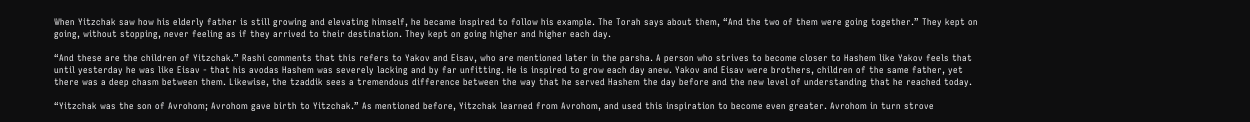When Yitzchak saw how his elderly father is still growing and elevating himself, he became inspired to follow his example. The Torah says about them, “And the two of them were going together.” They kept on going, without stopping, never feeling as if they arrived to their destination. They kept on going higher and higher each day.

“And these are the children of Yitzchak.” Rashi comments that this refers to Yakov and Eisav, who are mentioned later in the parsha. A person who strives to become closer to Hashem like Yakov feels that until yesterday he was like Eisav - that his avodas Hashem was severely lacking and by far unfitting. He is inspired to grow each day anew. Yakov and Eisav were brothers, children of the same father, yet there was a deep chasm between them. Likewise, the tzaddik sees a tremendous difference between the way that he served Hashem the day before and the new level of understanding that he reached today.

“Yitzchak was the son of Avrohom; Avrohom gave birth to Yitzchak.” As mentioned before, Yitzchak learned from Avrohom, and used this inspiration to become even greater. Avrohom in turn strove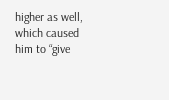higher as well, which caused him to “give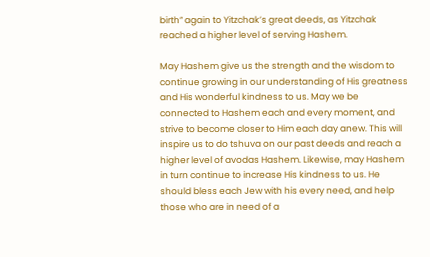birth” again to Yitzchak’s great deeds, as Yitzchak reached a higher level of serving Hashem.

May Hashem give us the strength and the wisdom to continue growing in our understanding of His greatness and His wonderful kindness to us. May we be connected to Hashem each and every moment, and strive to become closer to Him each day anew. This will inspire us to do tshuva on our past deeds and reach a higher level of avodas Hashem. Likewise, may Hashem in turn continue to increase His kindness to us. He should bless each Jew with his every need, and help those who are in need of a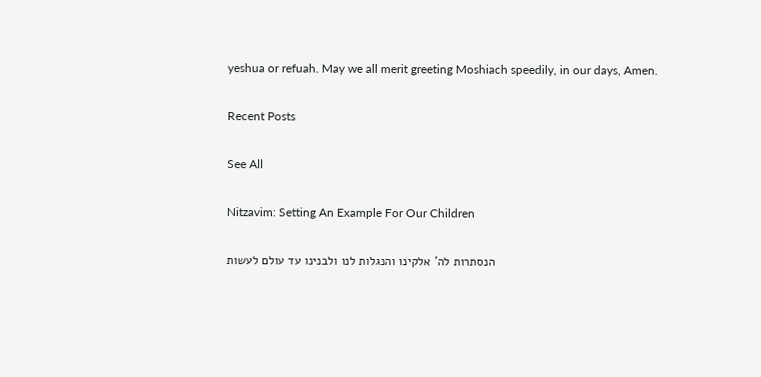yeshua or refuah. May we all merit greeting Moshiach speedily, in our days, Amen.

Recent Posts

See All

Nitzavim: Setting An Example For Our Children

הנסתרות לה' אלקינו והנגלות לנו ולבנינו עד עולם לעשות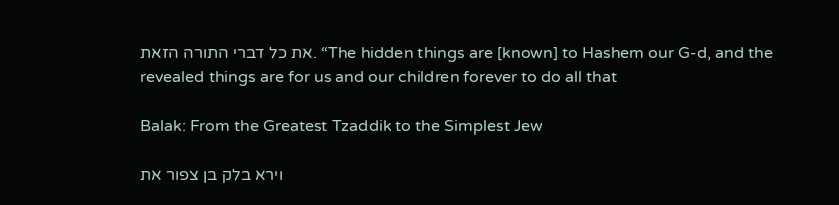את כל דברי התורה הזאת. “The hidden things are [known] to Hashem our G-d, and the revealed things are for us and our children forever to do all that

Balak: From the Greatest Tzaddik to the Simplest Jew

וירא בלק בן צפור את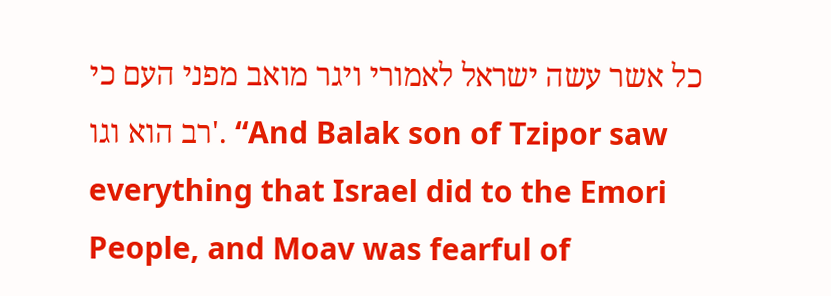כל אשר עשה ישראל לאמורי ויגר מואב מפני העם כי רב הוא וגו'. “And Balak son of Tzipor saw everything that Israel did to the Emori People, and Moav was fearful of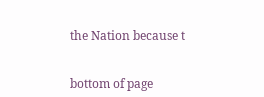the Nation because t


bottom of page